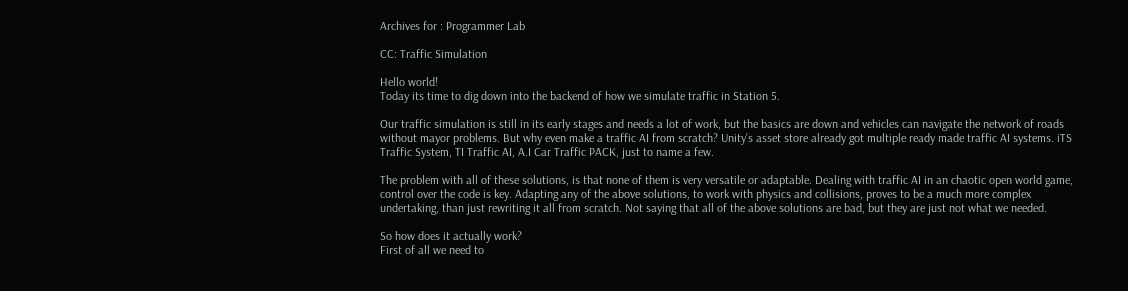Archives for : Programmer Lab

CC: Traffic Simulation

Hello world!
Today its time to dig down into the backend of how we simulate traffic in Station 5.

Our traffic simulation is still in its early stages and needs a lot of work, but the basics are down and vehicles can navigate the network of roads without mayor problems. But why even make a traffic AI from scratch? Unity’s asset store already got multiple ready made traffic AI systems. iTS Traffic System, TI Traffic AI, A.I Car Traffic PACK, just to name a few.

The problem with all of these solutions, is that none of them is very versatile or adaptable. Dealing with traffic AI in an chaotic open world game, control over the code is key. Adapting any of the above solutions, to work with physics and collisions, proves to be a much more complex undertaking, than just rewriting it all from scratch. Not saying that all of the above solutions are bad, but they are just not what we needed.

So how does it actually work?
First of all we need to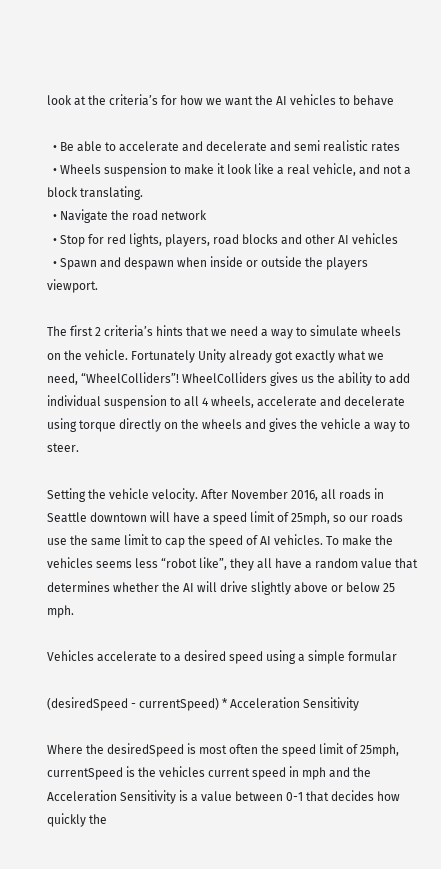look at the criteria’s for how we want the AI vehicles to behave

  • Be able to accelerate and decelerate and semi realistic rates
  • Wheels suspension to make it look like a real vehicle, and not a block translating.
  • Navigate the road network
  • Stop for red lights, players, road blocks and other AI vehicles
  • Spawn and despawn when inside or outside the players viewport.

The first 2 criteria’s hints that we need a way to simulate wheels on the vehicle. Fortunately Unity already got exactly what we need, “WheelColliders”! WheelColliders gives us the ability to add individual suspension to all 4 wheels, accelerate and decelerate using torque directly on the wheels and gives the vehicle a way to steer.

Setting the vehicle velocity. After November 2016, all roads in Seattle downtown will have a speed limit of 25mph, so our roads use the same limit to cap the speed of AI vehicles. To make the vehicles seems less “robot like”, they all have a random value that determines whether the AI will drive slightly above or below 25 mph.

Vehicles accelerate to a desired speed using a simple formular

(desiredSpeed - currentSpeed) * Acceleration Sensitivity

Where the desiredSpeed is most often the speed limit of 25mph, currentSpeed is the vehicles current speed in mph and the Acceleration Sensitivity is a value between 0-1 that decides how quickly the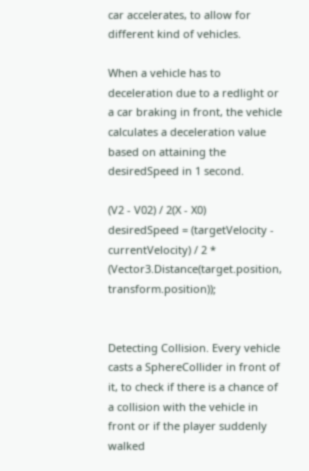car accelerates, to allow for different kind of vehicles.

When a vehicle has to deceleration due to a redlight or a car braking in front, the vehicle calculates a deceleration value based on attaining the desiredSpeed in 1 second.

(V2 - V02) / 2(X - X0)
desiredSpeed = (targetVelocity - currentVelocity) / 2 * (Vector3.Distance(target.position, transform.position));


Detecting Collision. Every vehicle casts a SphereCollider in front of it, to check if there is a chance of a collision with the vehicle in front or if the player suddenly walked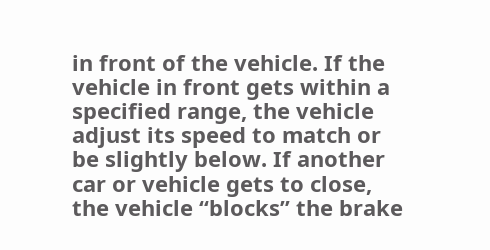in front of the vehicle. If the vehicle in front gets within a specified range, the vehicle adjust its speed to match or be slightly below. If another car or vehicle gets to close, the vehicle “blocks” the brake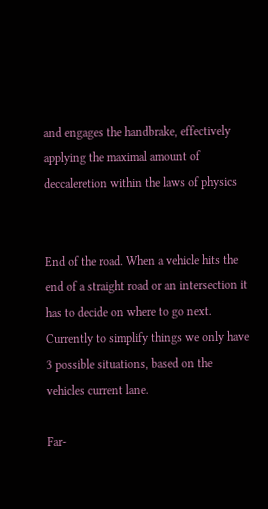and engages the handbrake, effectively applying the maximal amount of deccaleretion within the laws of physics


End of the road. When a vehicle hits the end of a straight road or an intersection it has to decide on where to go next. Currently to simplify things we only have 3 possible situations, based on the vehicles current lane.

Far-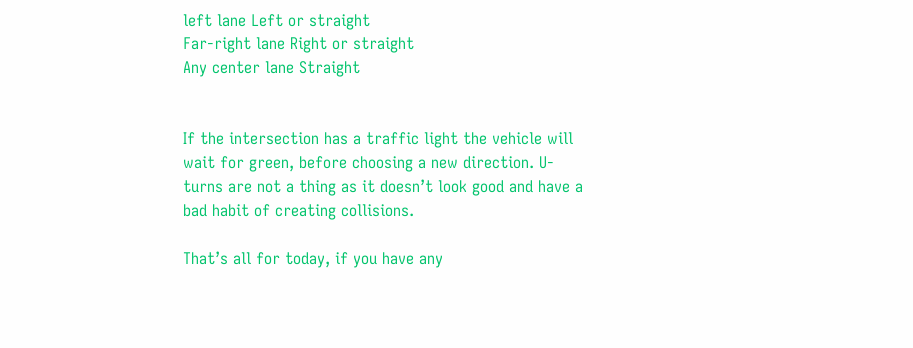left lane Left or straight
Far-right lane Right or straight
Any center lane Straight


If the intersection has a traffic light the vehicle will wait for green, before choosing a new direction. U-turns are not a thing as it doesn’t look good and have a bad habit of creating collisions.

That’s all for today, if you have any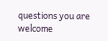questions you are welcome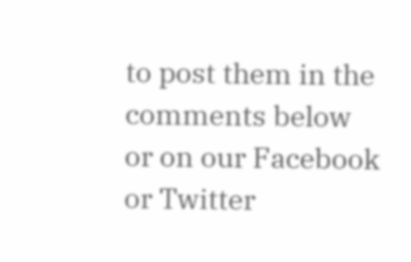to post them in the comments below or on our Facebook or Twitter